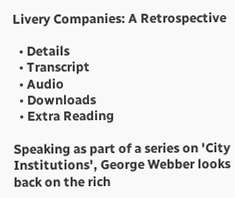Livery Companies: A Retrospective

  • Details
  • Transcript
  • Audio
  • Downloads
  • Extra Reading

Speaking as part of a series on 'City Institutions', George Webber looks back on the rich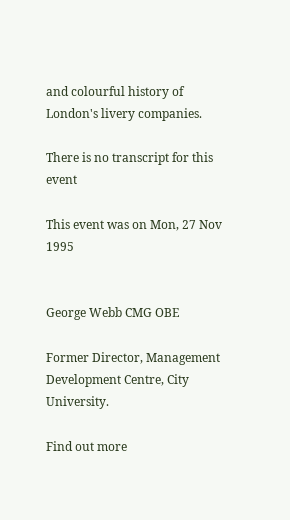and colourful history of London's livery companies.

There is no transcript for this event

This event was on Mon, 27 Nov 1995


George Webb CMG OBE

Former Director, Management Development Centre, City University.

Find out more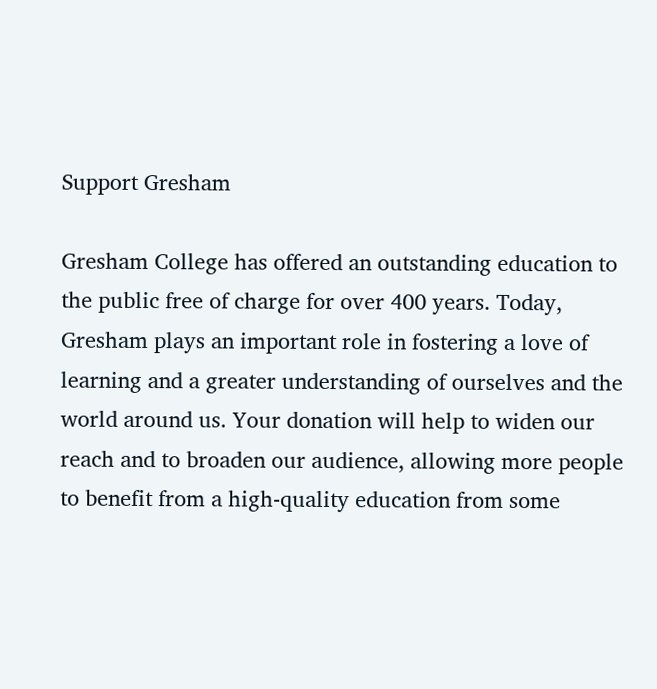Support Gresham

Gresham College has offered an outstanding education to the public free of charge for over 400 years. Today, Gresham plays an important role in fostering a love of learning and a greater understanding of ourselves and the world around us. Your donation will help to widen our reach and to broaden our audience, allowing more people to benefit from a high-quality education from some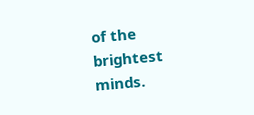of the brightest minds.